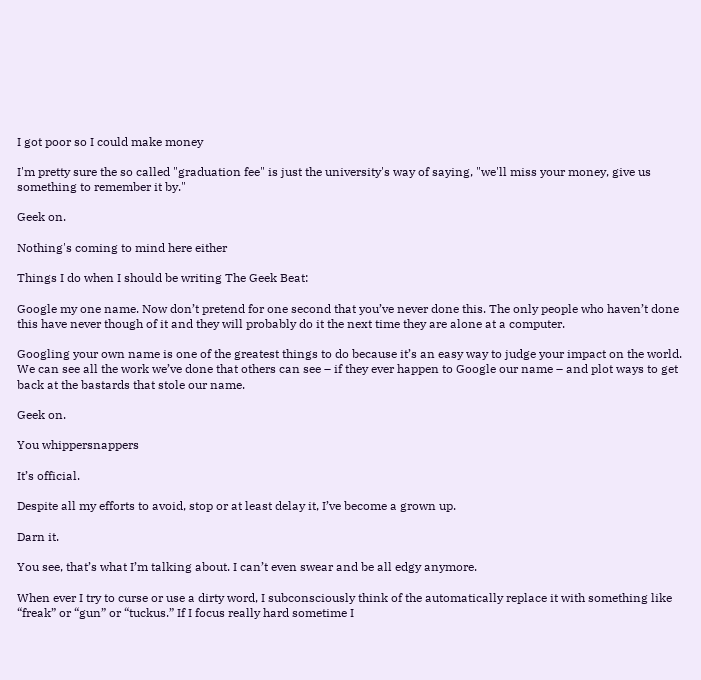I got poor so I could make money

I'm pretty sure the so called "graduation fee" is just the university's way of saying, "we'll miss your money, give us something to remember it by."

Geek on.

Nothing's coming to mind here either

Things I do when I should be writing The Geek Beat:

Google my one name. Now don’t pretend for one second that you’ve never done this. The only people who haven’t done this have never though of it and they will probably do it the next time they are alone at a computer.

Googling your own name is one of the greatest things to do because it’s an easy way to judge your impact on the world. We can see all the work we’ve done that others can see – if they ever happen to Google our name – and plot ways to get back at the bastards that stole our name.

Geek on.

You whippersnappers

It’s official.

Despite all my efforts to avoid, stop or at least delay it, I’ve become a grown up.

Darn it.

You see, that’s what I’m talking about. I can’t even swear and be all edgy anymore.

When ever I try to curse or use a dirty word, I subconsciously think of the automatically replace it with something like “freak” or “gun” or “tuckus.” If I focus really hard sometime I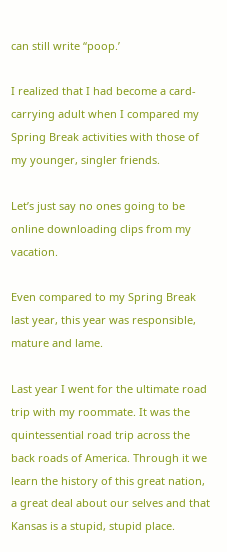can still write “poop.’

I realized that I had become a card-carrying adult when I compared my Spring Break activities with those of my younger, singler friends.

Let’s just say no ones going to be online downloading clips from my vacation.

Even compared to my Spring Break last year, this year was responsible, mature and lame.

Last year I went for the ultimate road trip with my roommate. It was the quintessential road trip across the back roads of America. Through it we learn the history of this great nation, a great deal about our selves and that Kansas is a stupid, stupid place.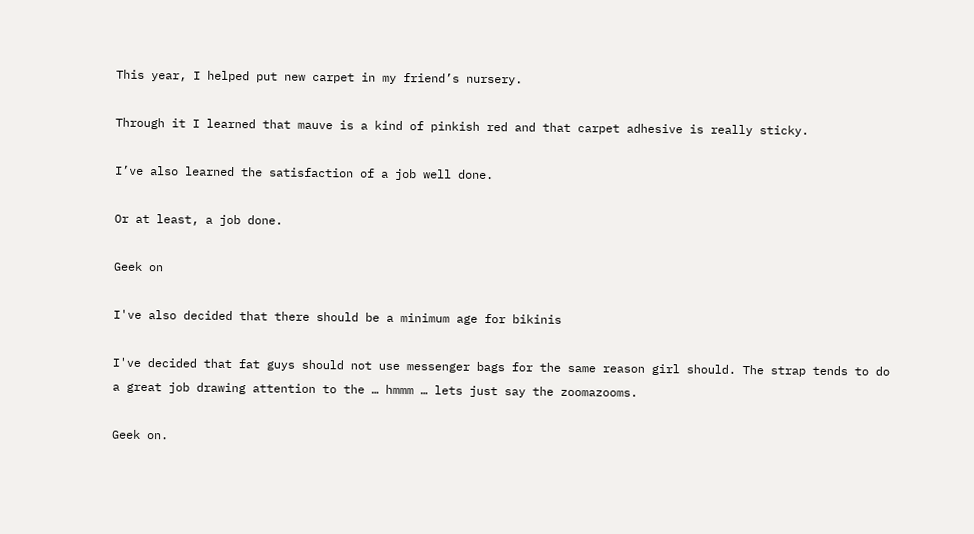This year, I helped put new carpet in my friend’s nursery.

Through it I learned that mauve is a kind of pinkish red and that carpet adhesive is really sticky.

I’ve also learned the satisfaction of a job well done.

Or at least, a job done.

Geek on

I've also decided that there should be a minimum age for bikinis

I've decided that fat guys should not use messenger bags for the same reason girl should. The strap tends to do a great job drawing attention to the … hmmm … lets just say the zoomazooms.

Geek on.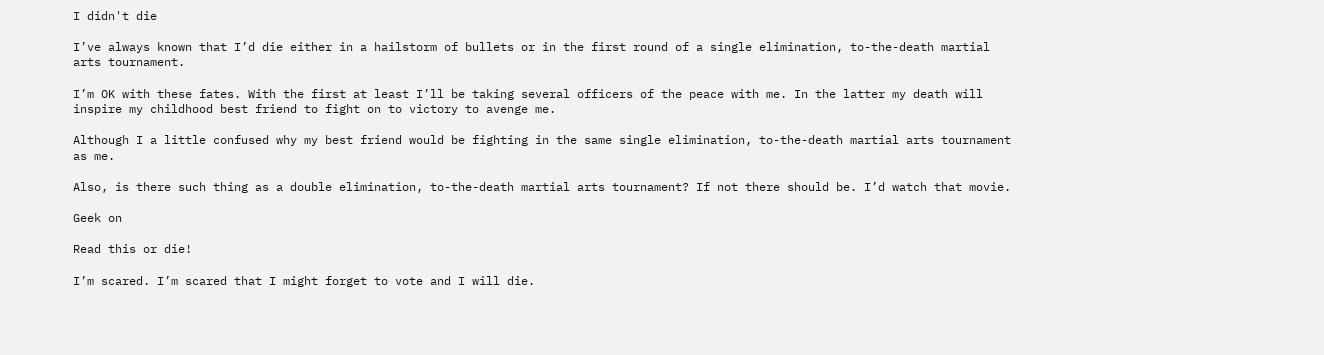I didn't die

I’ve always known that I’d die either in a hailstorm of bullets or in the first round of a single elimination, to-the-death martial arts tournament.

I’m OK with these fates. With the first at least I’ll be taking several officers of the peace with me. In the latter my death will inspire my childhood best friend to fight on to victory to avenge me.

Although I a little confused why my best friend would be fighting in the same single elimination, to-the-death martial arts tournament as me.

Also, is there such thing as a double elimination, to-the-death martial arts tournament? If not there should be. I’d watch that movie.

Geek on

Read this or die!

I’m scared. I’m scared that I might forget to vote and I will die.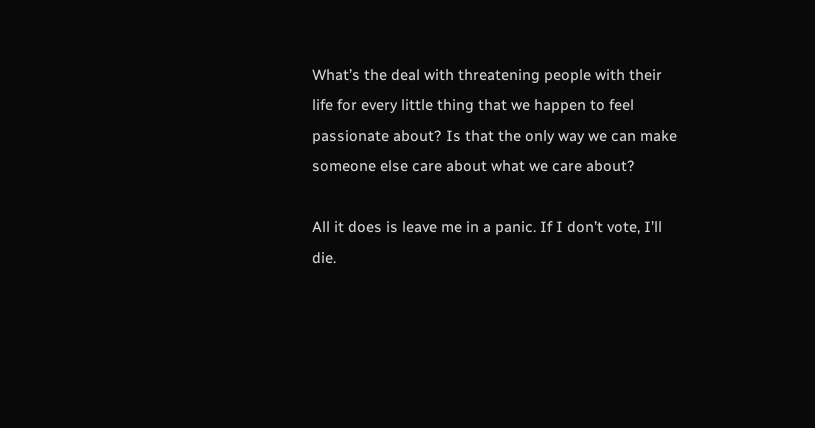What’s the deal with threatening people with their life for every little thing that we happen to feel passionate about? Is that the only way we can make someone else care about what we care about?

All it does is leave me in a panic. If I don’t vote, I’ll die.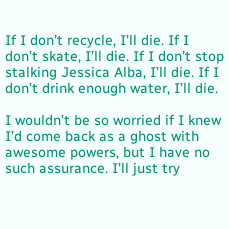If I don’t recycle, I’ll die. If I don’t skate, I’ll die. If I don’t stop stalking Jessica Alba, I’ll die. If I don’t drink enough water, I’ll die.

I wouldn’t be so worried if I knew I’d come back as a ghost with awesome powers, but I have no such assurance. I’ll just try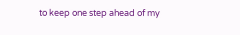to keep one step ahead of my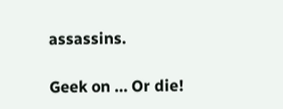assassins.

Geek on … Or die!